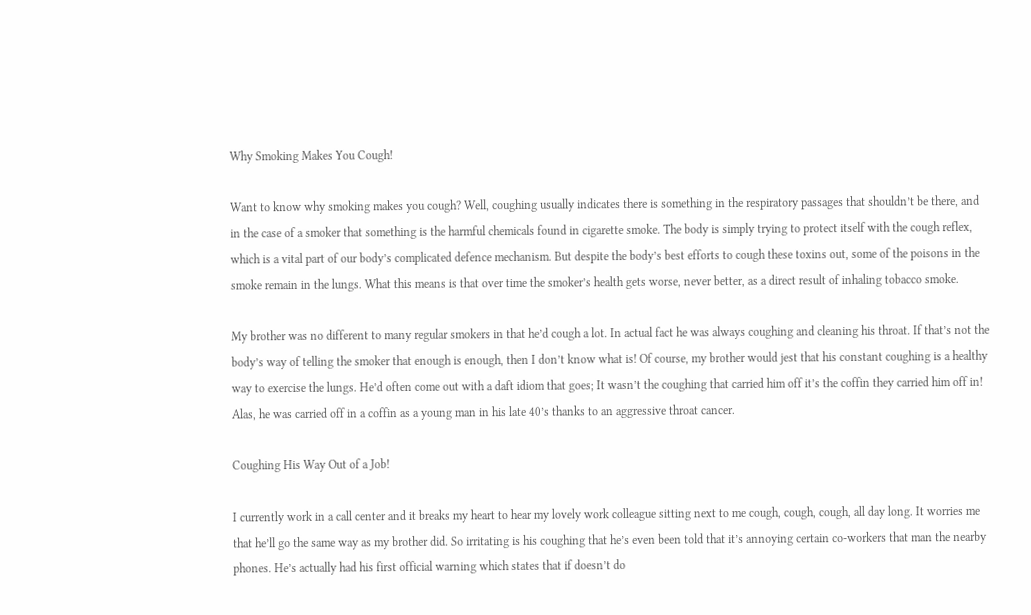Why Smoking Makes You Cough!

Want to know why smoking makes you cough? Well, coughing usually indicates there is something in the respiratory passages that shouldn’t be there, and in the case of a smoker that something is the harmful chemicals found in cigarette smoke. The body is simply trying to protect itself with the cough reflex, which is a vital part of our body’s complicated defence mechanism. But despite the body’s best efforts to cough these toxins out, some of the poisons in the smoke remain in the lungs. What this means is that over time the smoker’s health gets worse, never better, as a direct result of inhaling tobacco smoke.

My brother was no different to many regular smokers in that he’d cough a lot. In actual fact he was always coughing and cleaning his throat. If that’s not the body’s way of telling the smoker that enough is enough, then I don’t know what is! Of course, my brother would jest that his constant coughing is a healthy way to exercise the lungs. He’d often come out with a daft idiom that goes; It wasn’t the coughing that carried him off it’s the coffin they carried him off in! Alas, he was carried off in a coffin as a young man in his late 40’s thanks to an aggressive throat cancer.

Coughing His Way Out of a Job!

I currently work in a call center and it breaks my heart to hear my lovely work colleague sitting next to me cough, cough, cough, all day long. It worries me that he’ll go the same way as my brother did. So irritating is his coughing that he’s even been told that it’s annoying certain co-workers that man the nearby phones. He’s actually had his first official warning which states that if doesn’t do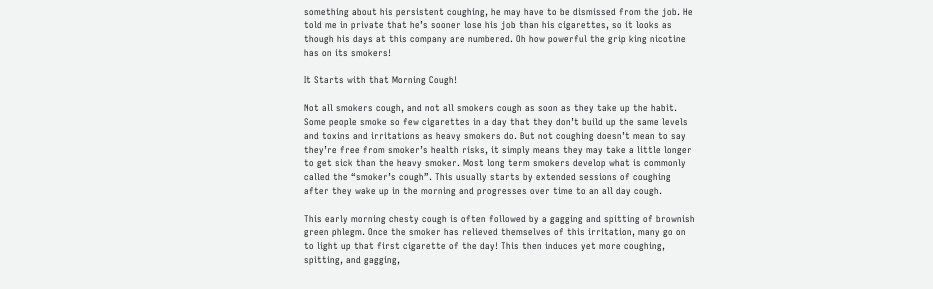something about his persistent coughing, he may have to be dismissed from the job. He told me in private that he’s sooner lose his job than his cigarettes, so it looks as though his days at this company are numbered. Oh how powerful the grip king nicotine has on its smokers!

It Starts with that Morning Cough!

Not all smokers cough, and not all smokers cough as soon as they take up the habit. Some people smoke so few cigarettes in a day that they don’t build up the same levels and toxins and irritations as heavy smokers do. But not coughing doesn’t mean to say they’re free from smoker’s health risks, it simply means they may take a little longer to get sick than the heavy smoker. Most long term smokers develop what is commonly called the “smoker’s cough”. This usually starts by extended sessions of coughing after they wake up in the morning and progresses over time to an all day cough.

This early morning chesty cough is often followed by a gagging and spitting of brownish green phlegm. Once the smoker has relieved themselves of this irritation, many go on to light up that first cigarette of the day! This then induces yet more coughing, spitting, and gagging,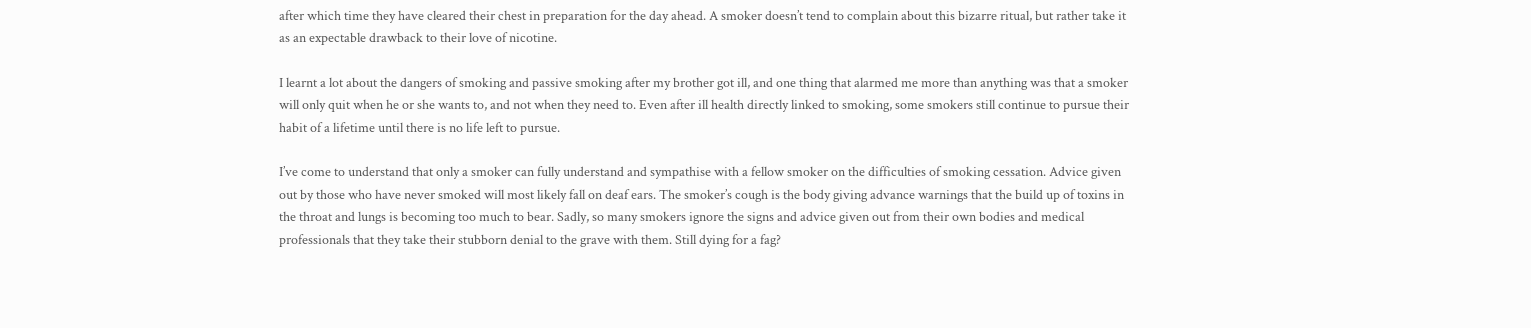after which time they have cleared their chest in preparation for the day ahead. A smoker doesn’t tend to complain about this bizarre ritual, but rather take it as an expectable drawback to their love of nicotine.

I learnt a lot about the dangers of smoking and passive smoking after my brother got ill, and one thing that alarmed me more than anything was that a smoker will only quit when he or she wants to, and not when they need to. Even after ill health directly linked to smoking, some smokers still continue to pursue their habit of a lifetime until there is no life left to pursue.

I’ve come to understand that only a smoker can fully understand and sympathise with a fellow smoker on the difficulties of smoking cessation. Advice given out by those who have never smoked will most likely fall on deaf ears. The smoker’s cough is the body giving advance warnings that the build up of toxins in the throat and lungs is becoming too much to bear. Sadly, so many smokers ignore the signs and advice given out from their own bodies and medical professionals that they take their stubborn denial to the grave with them. Still dying for a fag?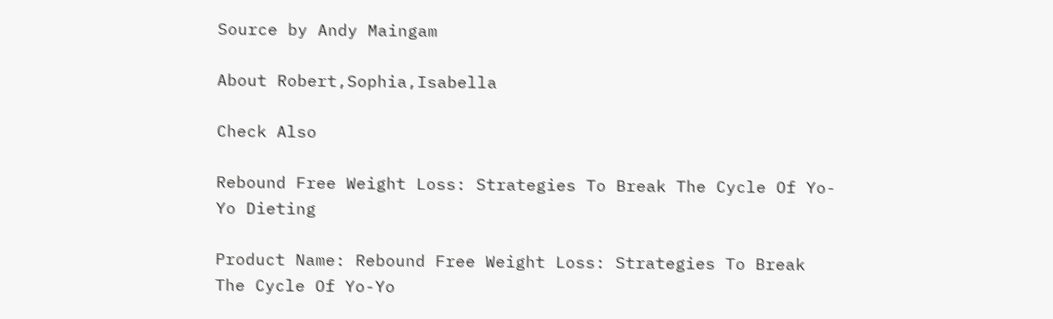Source by Andy Maingam

About Robert,Sophia,Isabella

Check Also

Rebound Free Weight Loss: Strategies To Break The Cycle Of Yo-Yo Dieting

Product Name: Rebound Free Weight Loss: Strategies To Break The Cycle Of Yo-Yo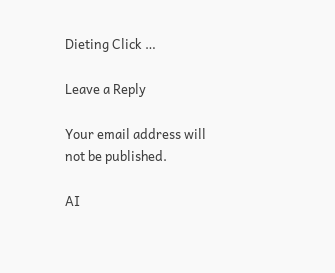Dieting Click …

Leave a Reply

Your email address will not be published.

AI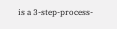is a 3-step-process-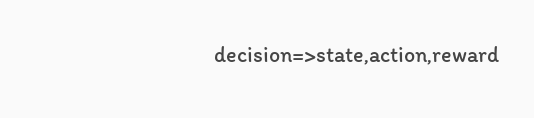decision=>state,action,reward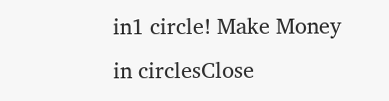in1 circle! Make Money in circlesClose